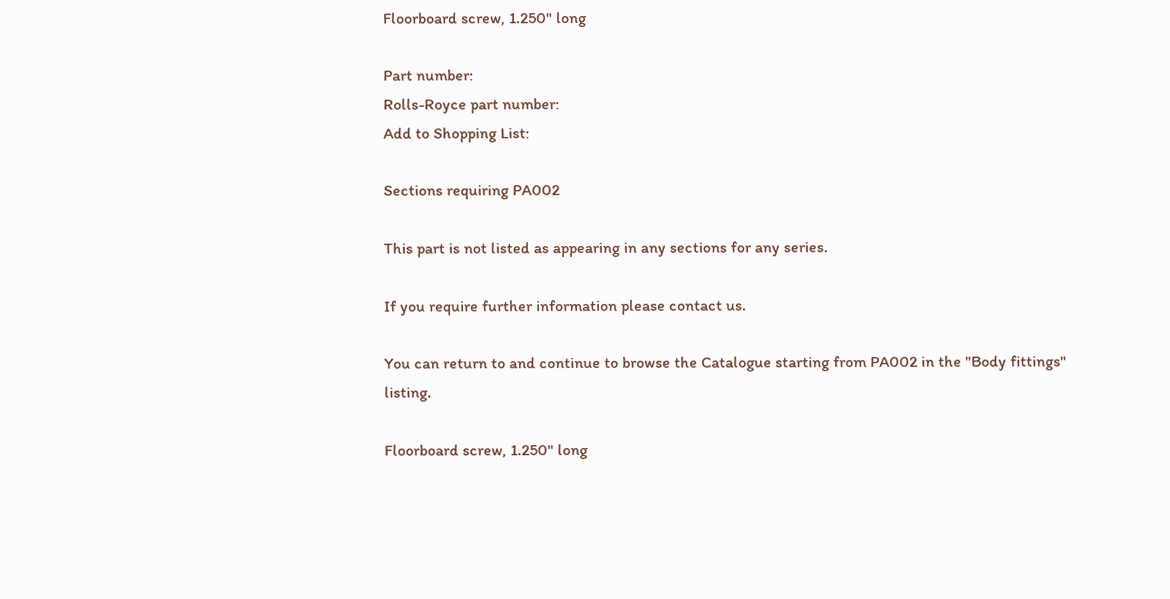Floorboard screw, 1.250" long

Part number:
Rolls-Royce part number:
Add to Shopping List:

Sections requiring PA002

This part is not listed as appearing in any sections for any series.

If you require further information please contact us.

You can return to and continue to browse the Catalogue starting from PA002 in the "Body fittings" listing.

Floorboard screw, 1.250" long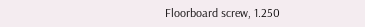Floorboard screw, 1.250